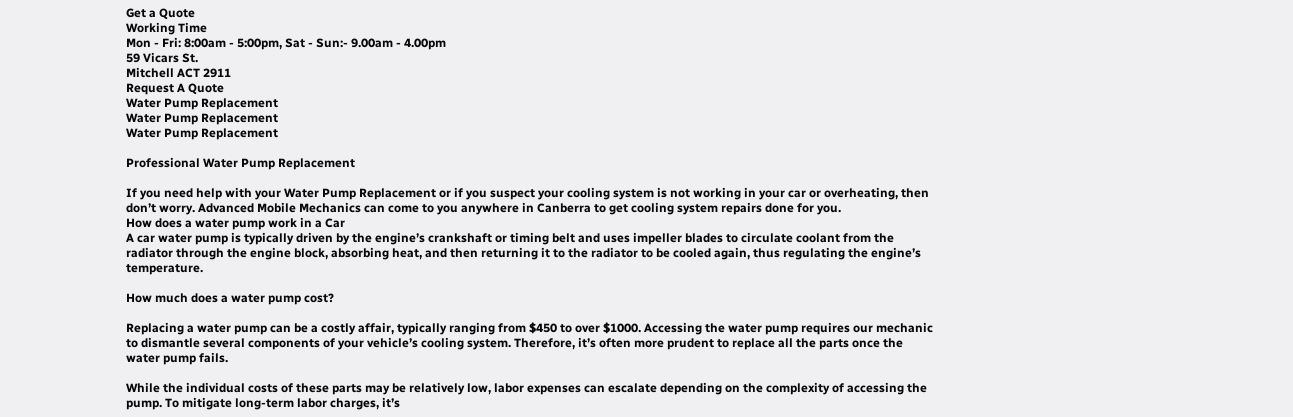Get a Quote
Working Time
Mon - Fri: 8:00am - 5:00pm, Sat - Sun:- 9.00am - 4.00pm
59 Vicars St.
Mitchell ACT 2911
Request A Quote
Water Pump Replacement
Water Pump Replacement
Water Pump Replacement

Professional Water Pump Replacement

If you need help with your Water Pump Replacement or if you suspect your cooling system is not working in your car or overheating, then don’t worry. Advanced Mobile Mechanics can come to you anywhere in Canberra to get cooling system repairs done for you.
How does a water pump work in a Car
A car water pump is typically driven by the engine’s crankshaft or timing belt and uses impeller blades to circulate coolant from the radiator through the engine block, absorbing heat, and then returning it to the radiator to be cooled again, thus regulating the engine’s temperature.

How much does a water pump cost?

Replacing a water pump can be a costly affair, typically ranging from $450 to over $1000. Accessing the water pump requires our mechanic to dismantle several components of your vehicle’s cooling system. Therefore, it’s often more prudent to replace all the parts once the water pump fails.

While the individual costs of these parts may be relatively low, labor expenses can escalate depending on the complexity of accessing the pump. To mitigate long-term labor charges, it’s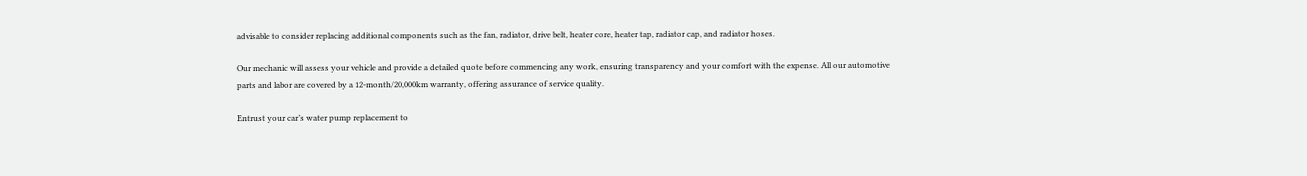advisable to consider replacing additional components such as the fan, radiator, drive belt, heater core, heater tap, radiator cap, and radiator hoses.

Our mechanic will assess your vehicle and provide a detailed quote before commencing any work, ensuring transparency and your comfort with the expense. All our automotive parts and labor are covered by a 12-month/20,000km warranty, offering assurance of service quality.

Entrust your car’s water pump replacement to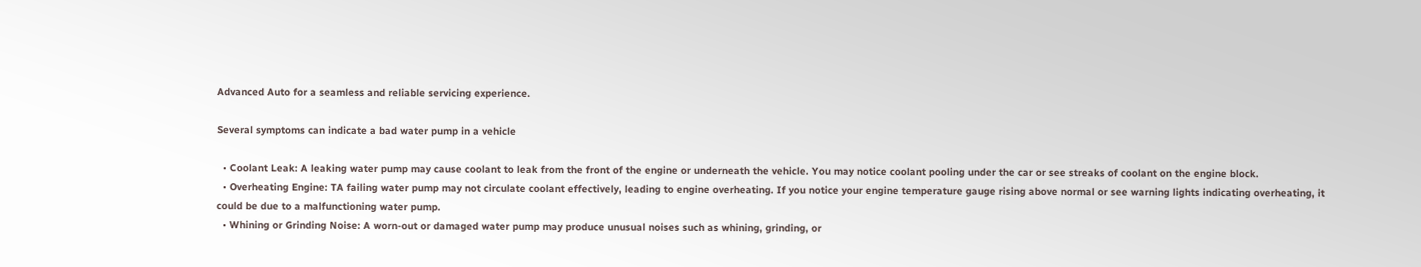Advanced Auto for a seamless and reliable servicing experience.

Several symptoms can indicate a bad water pump in a vehicle

  • Coolant Leak: A leaking water pump may cause coolant to leak from the front of the engine or underneath the vehicle. You may notice coolant pooling under the car or see streaks of coolant on the engine block.
  • Overheating Engine: TA failing water pump may not circulate coolant effectively, leading to engine overheating. If you notice your engine temperature gauge rising above normal or see warning lights indicating overheating, it could be due to a malfunctioning water pump.
  • Whining or Grinding Noise: A worn-out or damaged water pump may produce unusual noises such as whining, grinding, or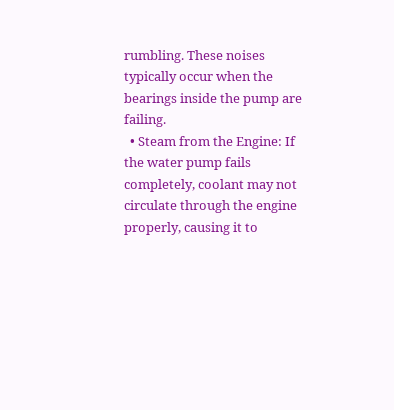rumbling. These noises typically occur when the bearings inside the pump are failing.
  • Steam from the Engine: If the water pump fails completely, coolant may not circulate through the engine properly, causing it to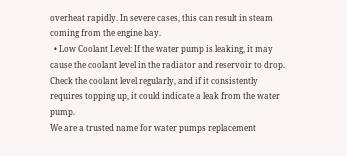overheat rapidly. In severe cases, this can result in steam coming from the engine bay.
  • Low Coolant Level: If the water pump is leaking, it may cause the coolant level in the radiator and reservoir to drop. Check the coolant level regularly, and if it consistently requires topping up, it could indicate a leak from the water pump.
We are a trusted name for water pumps replacement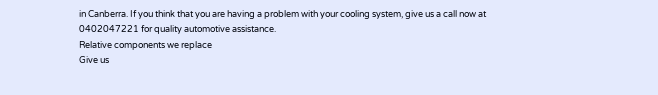in Canberra. If you think that you are having a problem with your cooling system, give us a call now at 0402047221 for quality automotive assistance.
Relative components we replace
Give us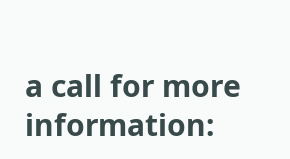a call for more information: